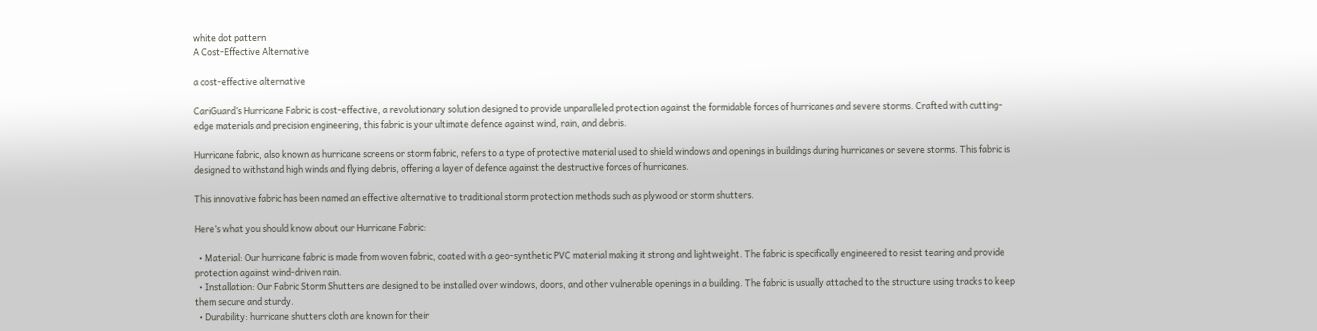white dot pattern
A Cost-Effective Alternative

a cost-effective alternative

CariGuard’s Hurricane Fabric is cost-effective, a revolutionary solution designed to provide unparalleled protection against the formidable forces of hurricanes and severe storms. Crafted with cutting-edge materials and precision engineering, this fabric is your ultimate defence against wind, rain, and debris.

Hurricane fabric, also known as hurricane screens or storm fabric, refers to a type of protective material used to shield windows and openings in buildings during hurricanes or severe storms. This fabric is designed to withstand high winds and flying debris, offering a layer of defence against the destructive forces of hurricanes.

This innovative fabric has been named an effective alternative to traditional storm protection methods such as plywood or storm shutters.

Here’s what you should know about our Hurricane Fabric:

  • Material: Our hurricane fabric is made from woven fabric, coated with a geo-synthetic PVC material making it strong and lightweight. The fabric is specifically engineered to resist tearing and provide protection against wind-driven rain.
  • Installation: Our Fabric Storm Shutters are designed to be installed over windows, doors, and other vulnerable openings in a building. The fabric is usually attached to the structure using tracks to keep them secure and sturdy.
  • Durability: hurricane shutters cloth are known for their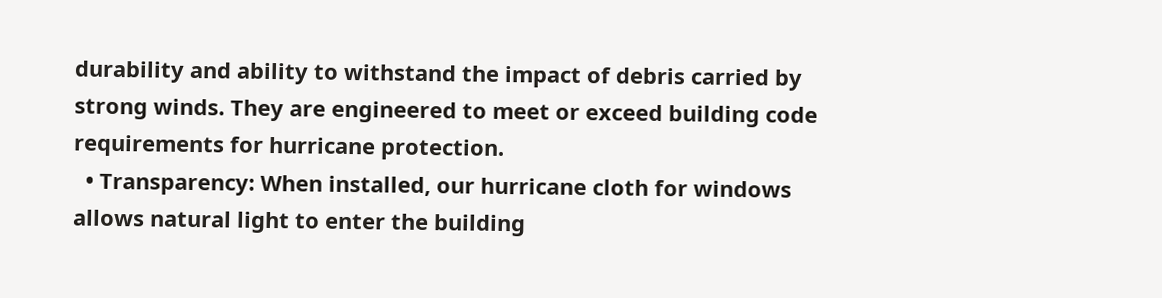durability and ability to withstand the impact of debris carried by strong winds. They are engineered to meet or exceed building code requirements for hurricane protection.
  • Transparency: When installed, our hurricane cloth for windows allows natural light to enter the building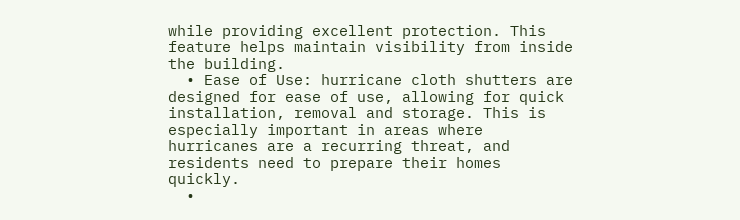while providing excellent protection. This feature helps maintain visibility from inside the building.
  • Ease of Use: hurricane cloth shutters are designed for ease of use, allowing for quick installation, removal and storage. This is especially important in areas where hurricanes are a recurring threat, and residents need to prepare their homes quickly.
  •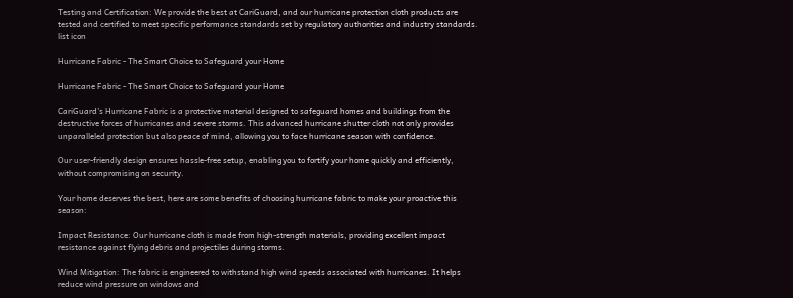Testing and Certification: We provide the best at CariGuard, and our hurricane protection cloth products are tested and certified to meet specific performance standards set by regulatory authorities and industry standards.
list icon

Hurricane Fabric - The Smart Choice to Safeguard your Home

Hurricane Fabric - The Smart Choice to Safeguard your Home

CariGuard’s Hurricane Fabric is a protective material designed to safeguard homes and buildings from the destructive forces of hurricanes and severe storms. This advanced hurricane shutter cloth not only provides unparalleled protection but also peace of mind, allowing you to face hurricane season with confidence.

Our user-friendly design ensures hassle-free setup, enabling you to fortify your home quickly and efficiently, without compromising on security.

Your home deserves the best, here are some benefits of choosing hurricane fabric to make your proactive this season:

Impact Resistance: Our hurricane cloth is made from high-strength materials, providing excellent impact resistance against flying debris and projectiles during storms.

Wind Mitigation: The fabric is engineered to withstand high wind speeds associated with hurricanes. It helps reduce wind pressure on windows and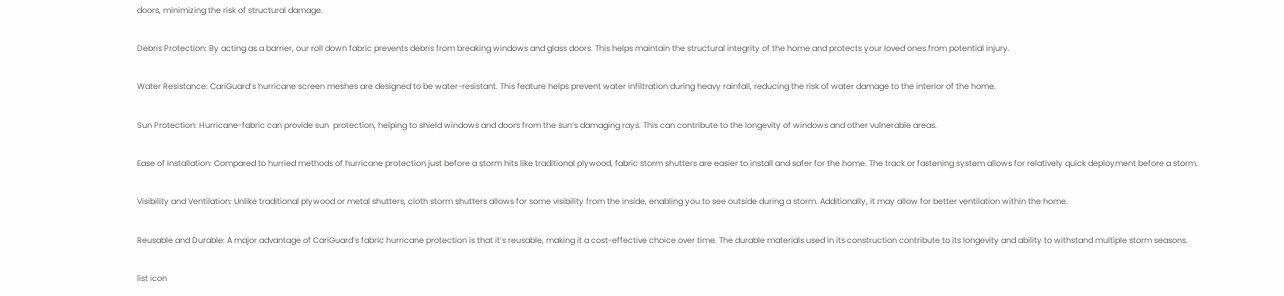doors, minimizing the risk of structural damage.

Debris Protection: By acting as a barrier, our roll down fabric prevents debris from breaking windows and glass doors. This helps maintain the structural integrity of the home and protects your loved ones from potential injury.

Water Resistance: CariGuard’s hurricane screen meshes are designed to be water-resistant. This feature helps prevent water infiltration during heavy rainfall, reducing the risk of water damage to the interior of the home.

Sun Protection: Hurricane-fabric can provide sun  protection, helping to shield windows and doors from the sun’s damaging rays. This can contribute to the longevity of windows and other vulnerable areas.

Ease of Installation: Compared to hurried methods of hurricane protection just before a storm hits like traditional plywood, fabric storm shutters are easier to install and safer for the home. The track or fastening system allows for relatively quick deployment before a storm.

Visibility and Ventilation: Unlike traditional plywood or metal shutters, cloth storm shutters allows for some visibility from the inside, enabling you to see outside during a storm. Additionally, it may allow for better ventilation within the home.

Reusable and Durable: A major advantage of CariGuard’s fabric hurricane protection is that it’s reusable, making it a cost-effective choice over time. The durable materials used in its construction contribute to its longevity and ability to withstand multiple storm seasons.

list icon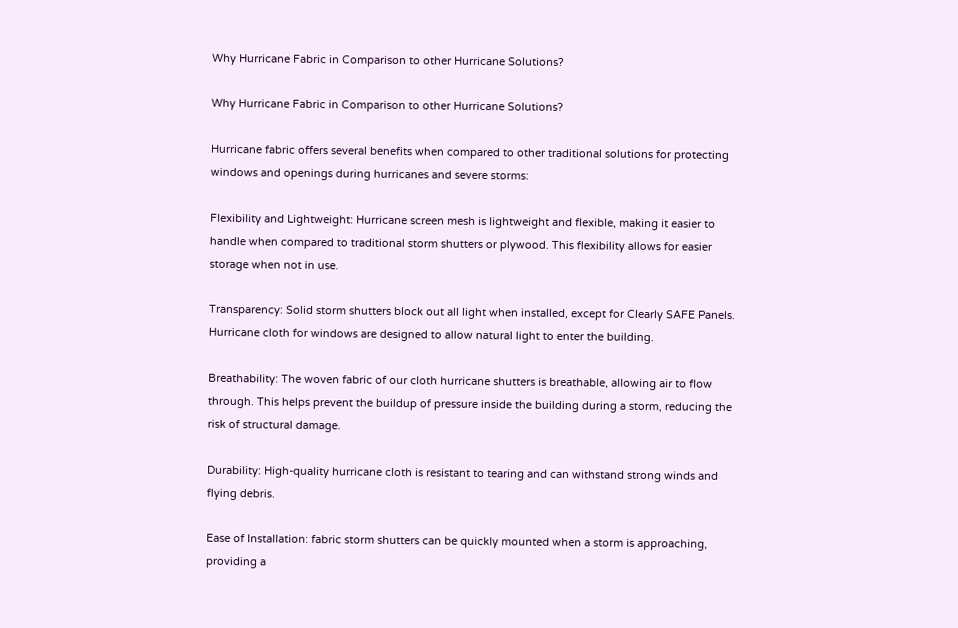Why Hurricane Fabric in Comparison to other Hurricane Solutions?

Why Hurricane Fabric in Comparison to other Hurricane Solutions?

Hurricane fabric offers several benefits when compared to other traditional solutions for protecting windows and openings during hurricanes and severe storms:

Flexibility and Lightweight: Hurricane screen mesh is lightweight and flexible, making it easier to handle when compared to traditional storm shutters or plywood. This flexibility allows for easier storage when not in use.

Transparency: Solid storm shutters block out all light when installed, except for Clearly SAFE Panels. Hurricane cloth for windows are designed to allow natural light to enter the building.

Breathability: The woven fabric of our cloth hurricane shutters is breathable, allowing air to flow through. This helps prevent the buildup of pressure inside the building during a storm, reducing the risk of structural damage.

Durability: High-quality hurricane cloth is resistant to tearing and can withstand strong winds and flying debris.

Ease of Installation: fabric storm shutters can be quickly mounted when a storm is approaching, providing a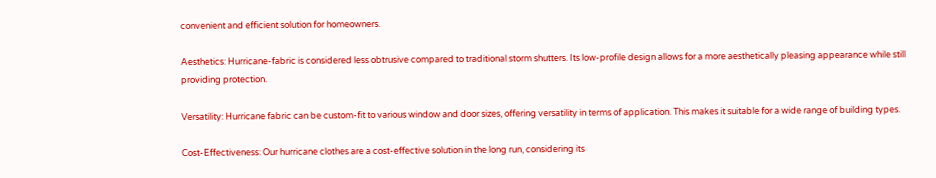convenient and efficient solution for homeowners.

Aesthetics: Hurricane-fabric is considered less obtrusive compared to traditional storm shutters. Its low-profile design allows for a more aesthetically pleasing appearance while still providing protection.

Versatility: Hurricane fabric can be custom-fit to various window and door sizes, offering versatility in terms of application. This makes it suitable for a wide range of building types.

Cost-Effectiveness: Our hurricane clothes are a cost-effective solution in the long run, considering its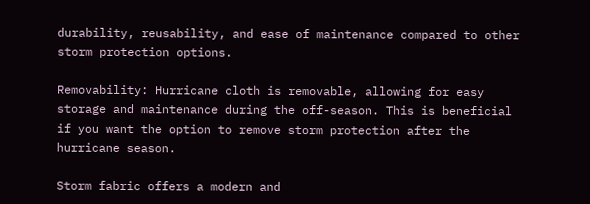durability, reusability, and ease of maintenance compared to other storm protection options.

Removability: Hurricane cloth is removable, allowing for easy storage and maintenance during the off-season. This is beneficial if you want the option to remove storm protection after the hurricane season.

Storm fabric offers a modern and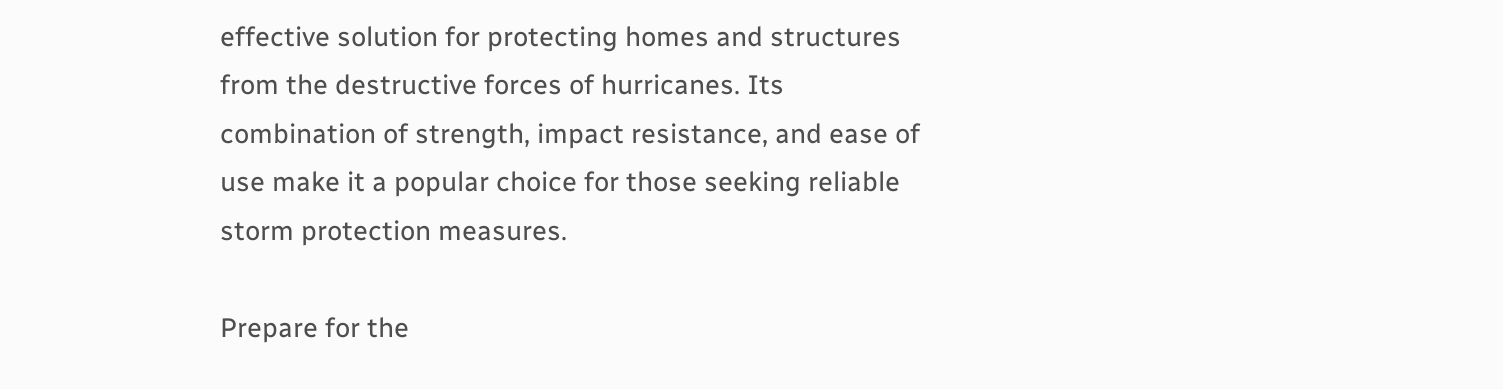effective solution for protecting homes and structures from the destructive forces of hurricanes. Its combination of strength, impact resistance, and ease of use make it a popular choice for those seeking reliable storm protection measures.

Prepare for the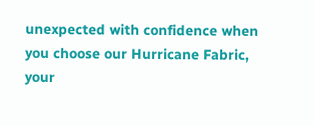unexpected with confidence when you choose our Hurricane Fabric, your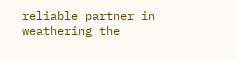reliable partner in weathering the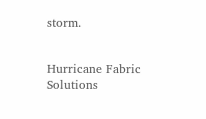storm.


Hurricane Fabric Solutions